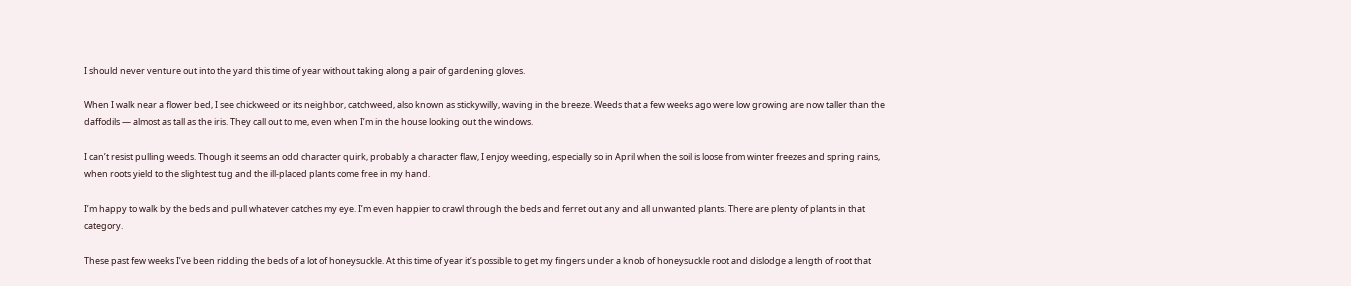I should never venture out into the yard this time of year without taking along a pair of gardening gloves.

When I walk near a flower bed, I see chickweed or its neighbor, catchweed, also known as stickywilly, waving in the breeze. Weeds that a few weeks ago were low growing are now taller than the daffodils — almost as tall as the iris. They call out to me, even when I’m in the house looking out the windows.

I can’t resist pulling weeds. Though it seems an odd character quirk, probably a character flaw, I enjoy weeding, especially so in April when the soil is loose from winter freezes and spring rains, when roots yield to the slightest tug and the ill-placed plants come free in my hand.

I’m happy to walk by the beds and pull whatever catches my eye. I’m even happier to crawl through the beds and ferret out any and all unwanted plants. There are plenty of plants in that category.

These past few weeks I’ve been ridding the beds of a lot of honeysuckle. At this time of year it’s possible to get my fingers under a knob of honeysuckle root and dislodge a length of root that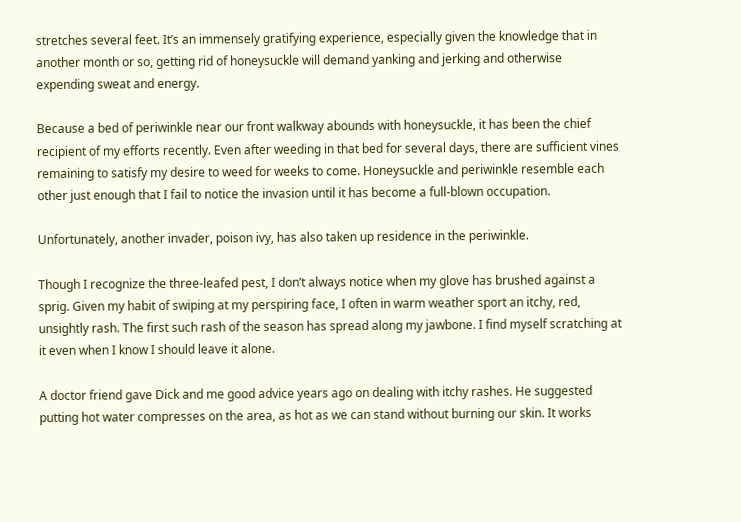stretches several feet. It’s an immensely gratifying experience, especially given the knowledge that in another month or so, getting rid of honeysuckle will demand yanking and jerking and otherwise expending sweat and energy.

Because a bed of periwinkle near our front walkway abounds with honeysuckle, it has been the chief recipient of my efforts recently. Even after weeding in that bed for several days, there are sufficient vines remaining to satisfy my desire to weed for weeks to come. Honeysuckle and periwinkle resemble each other just enough that I fail to notice the invasion until it has become a full-blown occupation.

Unfortunately, another invader, poison ivy, has also taken up residence in the periwinkle.

Though I recognize the three-leafed pest, I don’t always notice when my glove has brushed against a sprig. Given my habit of swiping at my perspiring face, I often in warm weather sport an itchy, red, unsightly rash. The first such rash of the season has spread along my jawbone. I find myself scratching at it even when I know I should leave it alone.

A doctor friend gave Dick and me good advice years ago on dealing with itchy rashes. He suggested putting hot water compresses on the area, as hot as we can stand without burning our skin. It works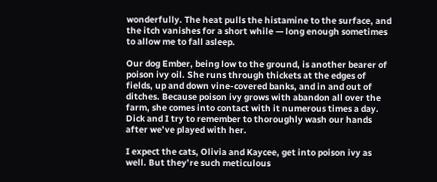wonderfully. The heat pulls the histamine to the surface, and the itch vanishes for a short while — long enough sometimes to allow me to fall asleep.

Our dog Ember, being low to the ground, is another bearer of poison ivy oil. She runs through thickets at the edges of fields, up and down vine-covered banks, and in and out of ditches. Because poison ivy grows with abandon all over the farm, she comes into contact with it numerous times a day. Dick and I try to remember to thoroughly wash our hands after we’ve played with her.

I expect the cats, Olivia and Kaycee, get into poison ivy as well. But they’re such meticulous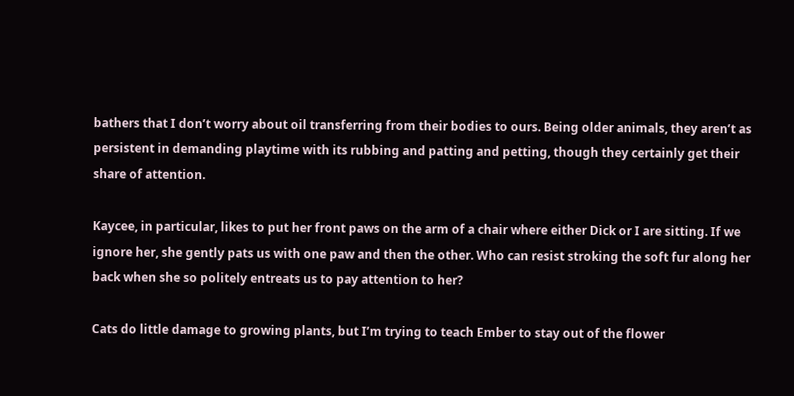bathers that I don’t worry about oil transferring from their bodies to ours. Being older animals, they aren’t as persistent in demanding playtime with its rubbing and patting and petting, though they certainly get their share of attention.

Kaycee, in particular, likes to put her front paws on the arm of a chair where either Dick or I are sitting. If we ignore her, she gently pats us with one paw and then the other. Who can resist stroking the soft fur along her back when she so politely entreats us to pay attention to her?

Cats do little damage to growing plants, but I’m trying to teach Ember to stay out of the flower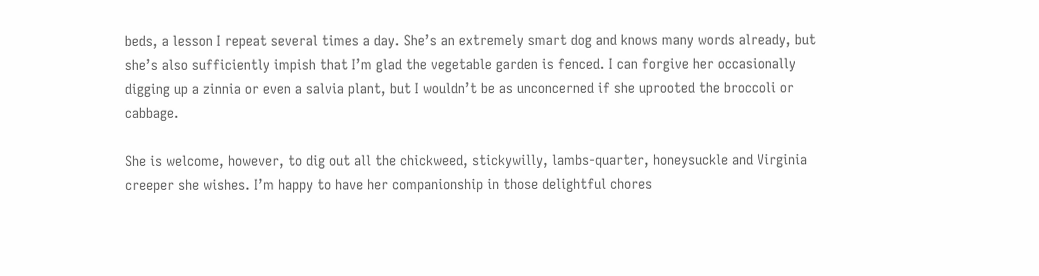beds, a lesson I repeat several times a day. She’s an extremely smart dog and knows many words already, but she’s also sufficiently impish that I’m glad the vegetable garden is fenced. I can forgive her occasionally digging up a zinnia or even a salvia plant, but I wouldn’t be as unconcerned if she uprooted the broccoli or cabbage.

She is welcome, however, to dig out all the chickweed, stickywilly, lambs-quarter, honeysuckle and Virginia creeper she wishes. I’m happy to have her companionship in those delightful chores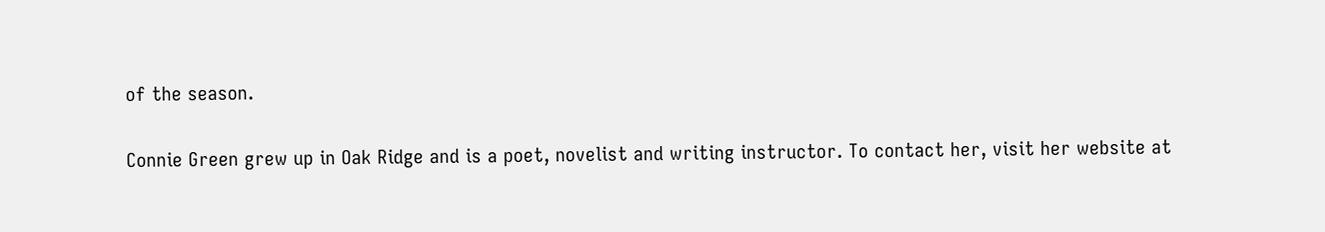of the season.

Connie Green grew up in Oak Ridge and is a poet, novelist and writing instructor. To contact her, visit her website at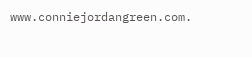www.conniejordangreen.com.